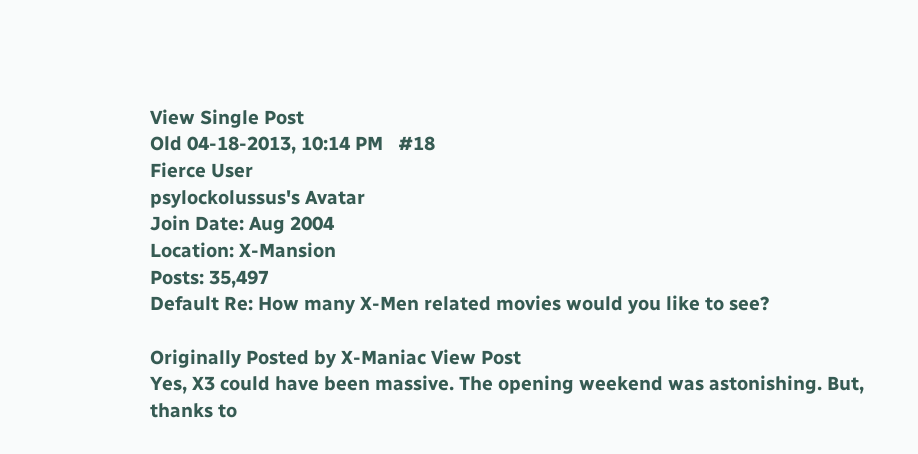View Single Post
Old 04-18-2013, 10:14 PM   #18
Fierce User
psylockolussus's Avatar
Join Date: Aug 2004
Location: X-Mansion
Posts: 35,497
Default Re: How many X-Men related movies would you like to see?

Originally Posted by X-Maniac View Post
Yes, X3 could have been massive. The opening weekend was astonishing. But, thanks to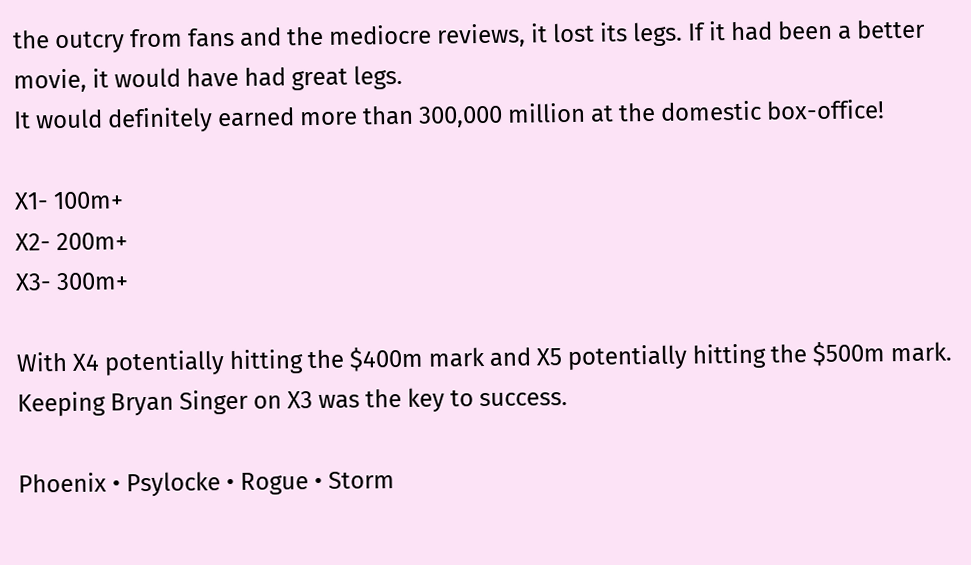the outcry from fans and the mediocre reviews, it lost its legs. If it had been a better movie, it would have had great legs.
It would definitely earned more than 300,000 million at the domestic box-office!

X1- 100m+
X2- 200m+
X3- 300m+

With X4 potentially hitting the $400m mark and X5 potentially hitting the $500m mark. Keeping Bryan Singer on X3 was the key to success.

Phoenix • Psylocke • Rogue • Storm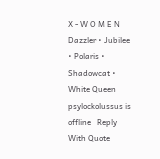X - W O M E N
Dazzler • Jubilee • Polaris • Shadowcat • White Queen
psylockolussus is offline   Reply With Quote